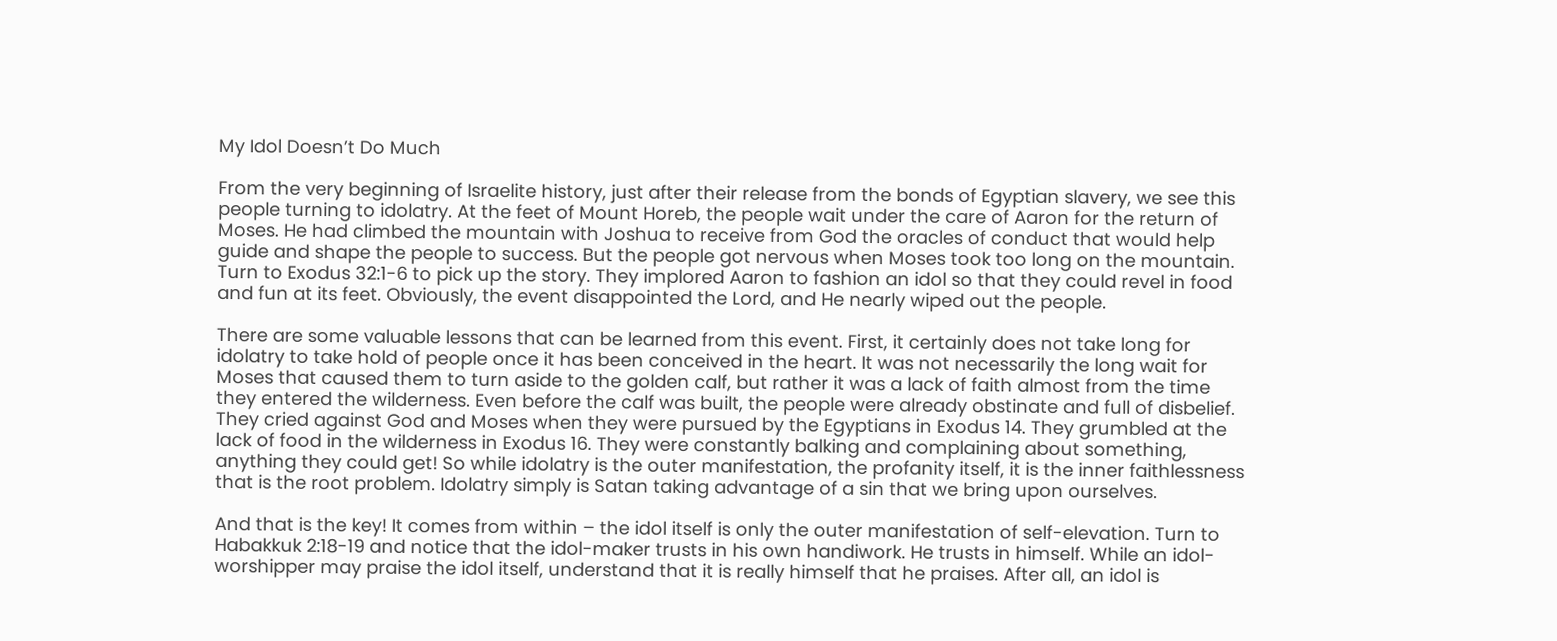My Idol Doesn’t Do Much

From the very beginning of Israelite history, just after their release from the bonds of Egyptian slavery, we see this people turning to idolatry. At the feet of Mount Horeb, the people wait under the care of Aaron for the return of Moses. He had climbed the mountain with Joshua to receive from God the oracles of conduct that would help guide and shape the people to success. But the people got nervous when Moses took too long on the mountain. Turn to Exodus 32:1-6 to pick up the story. They implored Aaron to fashion an idol so that they could revel in food and fun at its feet. Obviously, the event disappointed the Lord, and He nearly wiped out the people.

There are some valuable lessons that can be learned from this event. First, it certainly does not take long for idolatry to take hold of people once it has been conceived in the heart. It was not necessarily the long wait for Moses that caused them to turn aside to the golden calf, but rather it was a lack of faith almost from the time they entered the wilderness. Even before the calf was built, the people were already obstinate and full of disbelief. They cried against God and Moses when they were pursued by the Egyptians in Exodus 14. They grumbled at the lack of food in the wilderness in Exodus 16. They were constantly balking and complaining about something, anything they could get! So while idolatry is the outer manifestation, the profanity itself, it is the inner faithlessness that is the root problem. Idolatry simply is Satan taking advantage of a sin that we bring upon ourselves.

And that is the key! It comes from within – the idol itself is only the outer manifestation of self-elevation. Turn to Habakkuk 2:18-19 and notice that the idol-maker trusts in his own handiwork. He trusts in himself. While an idol-worshipper may praise the idol itself, understand that it is really himself that he praises. After all, an idol is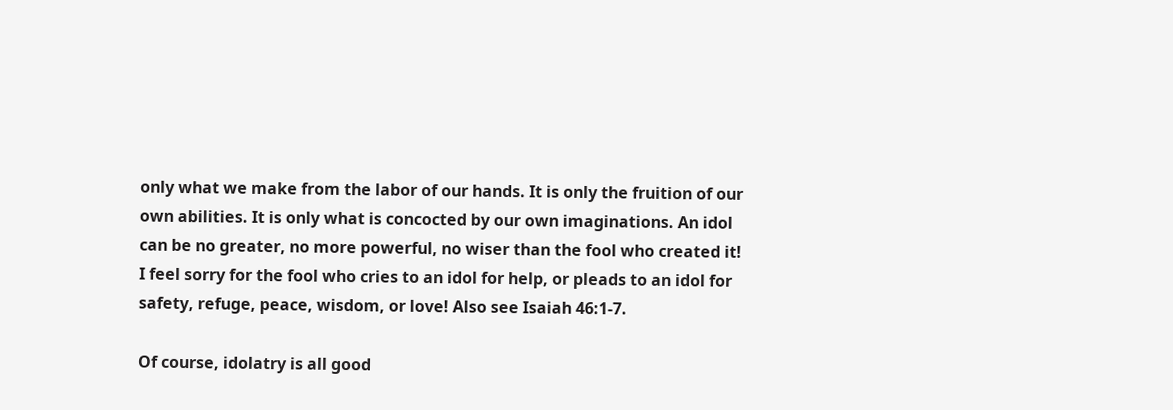only what we make from the labor of our hands. It is only the fruition of our own abilities. It is only what is concocted by our own imaginations. An idol can be no greater, no more powerful, no wiser than the fool who created it! I feel sorry for the fool who cries to an idol for help, or pleads to an idol for safety, refuge, peace, wisdom, or love! Also see Isaiah 46:1-7.

Of course, idolatry is all good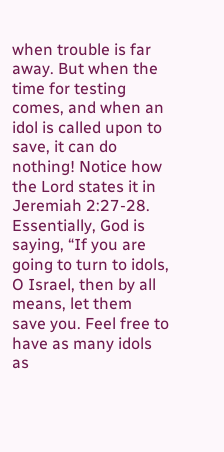when trouble is far away. But when the time for testing comes, and when an idol is called upon to save, it can do nothing! Notice how the Lord states it in Jeremiah 2:27-28. Essentially, God is saying, “If you are going to turn to idols, O Israel, then by all means, let them save you. Feel free to have as many idols as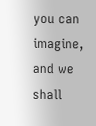you can imagine, and we shall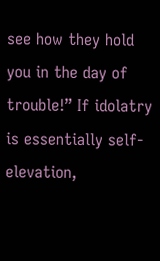see how they hold you in the day of trouble!” If idolatry is essentially self-elevation,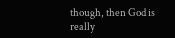though, then God is really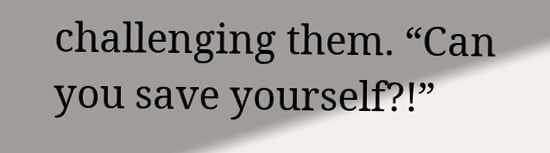challenging them. “Can you save yourself?!”